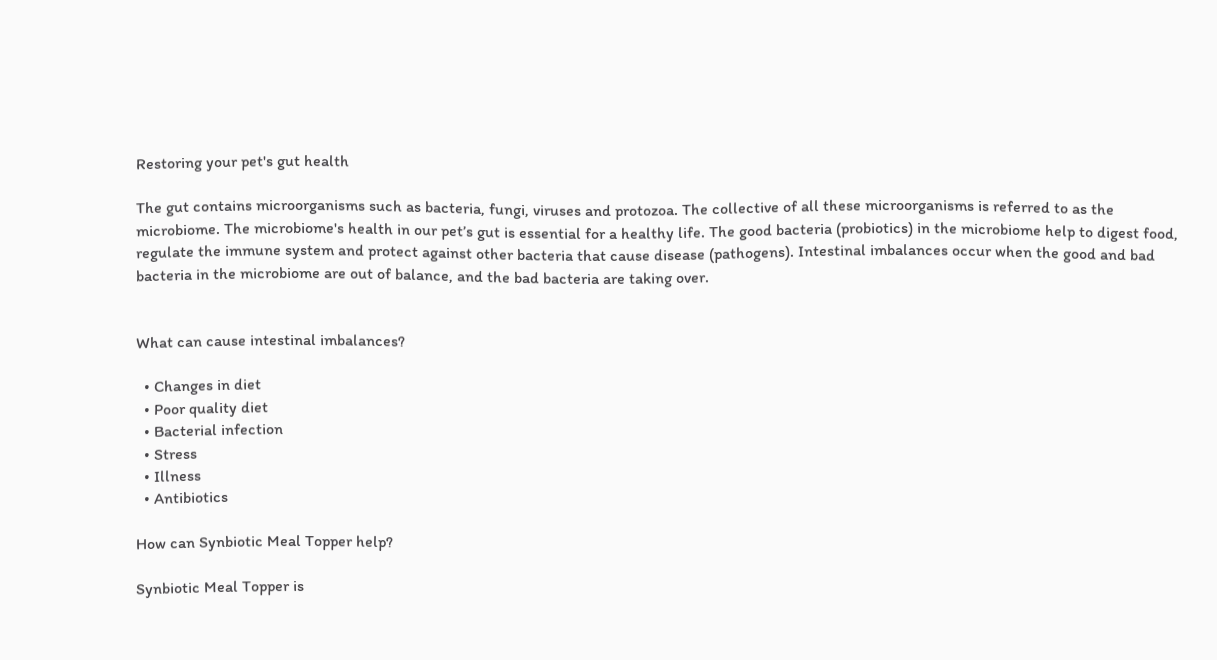Restoring your pet's gut health

The gut contains microorganisms such as bacteria, fungi, viruses and protozoa. The collective of all these microorganisms is referred to as the microbiome. The microbiome's health in our pet’s gut is essential for a healthy life. The good bacteria (probiotics) in the microbiome help to digest food, regulate the immune system and protect against other bacteria that cause disease (pathogens). Intestinal imbalances occur when the good and bad bacteria in the microbiome are out of balance, and the bad bacteria are taking over.


What can cause intestinal imbalances?

  • Changes in diet
  • Poor quality diet
  • Bacterial infection
  • Stress
  • Illness
  • Antibiotics

How can Synbiotic Meal Topper help?

Synbiotic Meal Topper is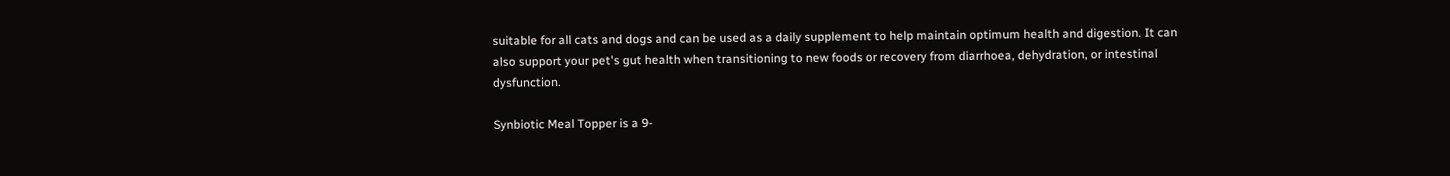suitable for all cats and dogs and can be used as a daily supplement to help maintain optimum health and digestion. It can also support your pet's gut health when transitioning to new foods or recovery from diarrhoea, dehydration, or intestinal dysfunction.

Synbiotic Meal Topper is a 9-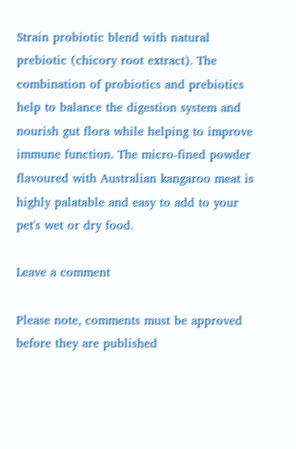Strain probiotic blend with natural prebiotic (chicory root extract). The combination of probiotics and prebiotics help to balance the digestion system and nourish gut flora while helping to improve immune function. The micro-fined powder flavoured with Australian kangaroo meat is highly palatable and easy to add to your pet's wet or dry food.

Leave a comment

Please note, comments must be approved before they are published